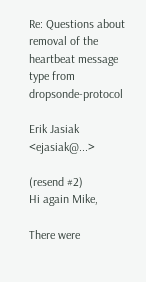Re: Questions about removal of the heartbeat message type from dropsonde-protocol

Erik Jasiak <ejasiak@...>

(resend #2)
Hi again Mike,

There were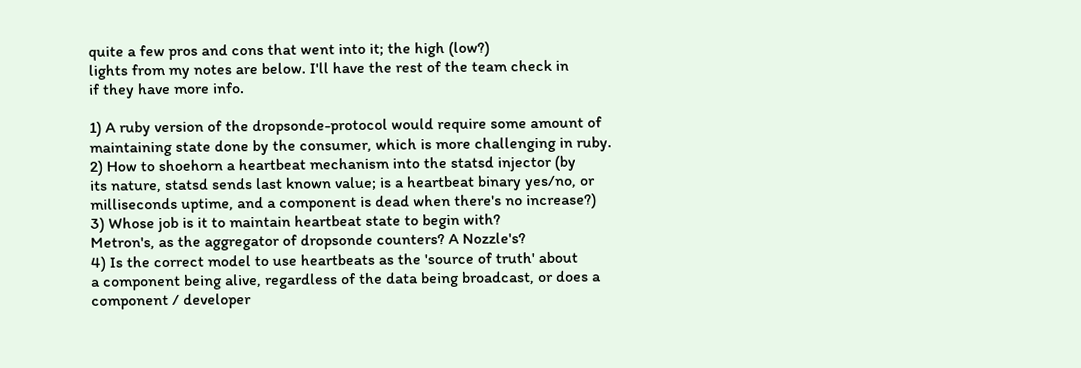quite a few pros and cons that went into it; the high (low?)
lights from my notes are below. I'll have the rest of the team check in
if they have more info.

1) A ruby version of the dropsonde-protocol would require some amount of
maintaining state done by the consumer, which is more challenging in ruby.
2) How to shoehorn a heartbeat mechanism into the statsd injector (by
its nature, statsd sends last known value; is a heartbeat binary yes/no, or
milliseconds uptime, and a component is dead when there's no increase?)
3) Whose job is it to maintain heartbeat state to begin with?
Metron's, as the aggregator of dropsonde counters? A Nozzle's?
4) Is the correct model to use heartbeats as the 'source of truth' about
a component being alive, regardless of the data being broadcast, or does a
component / developer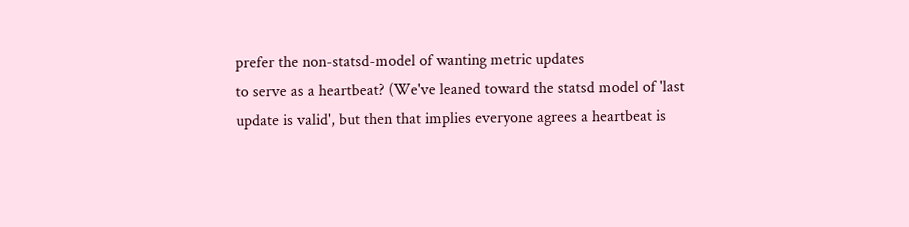prefer the non-statsd-model of wanting metric updates
to serve as a heartbeat? (We've leaned toward the statsd model of 'last
update is valid', but then that implies everyone agrees a heartbeat is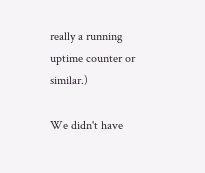really a running uptime counter or similar.)

We didn't have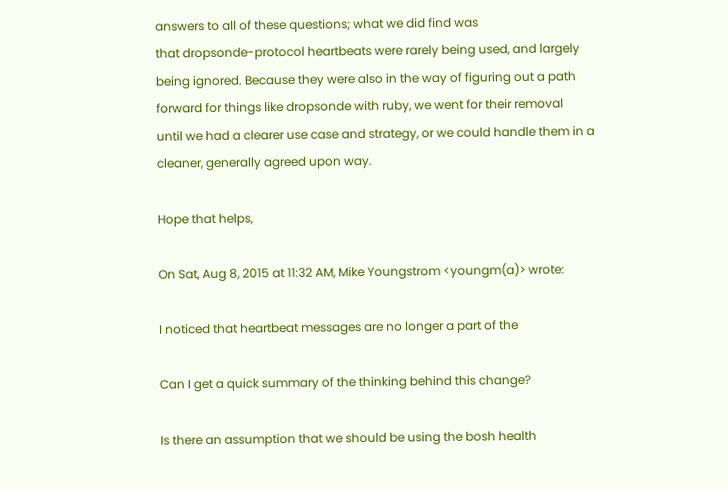answers to all of these questions; what we did find was
that dropsonde-protocol heartbeats were rarely being used, and largely
being ignored. Because they were also in the way of figuring out a path
forward for things like dropsonde with ruby, we went for their removal
until we had a clearer use case and strategy, or we could handle them in a
cleaner, generally agreed upon way.

Hope that helps,

On Sat, Aug 8, 2015 at 11:32 AM, Mike Youngstrom <youngm(a)> wrote:

I noticed that heartbeat messages are no longer a part of the

Can I get a quick summary of the thinking behind this change?

Is there an assumption that we should be using the bosh health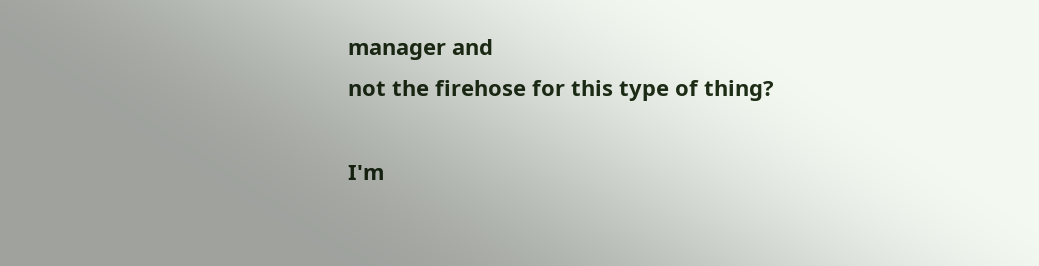manager and
not the firehose for this type of thing?

I'm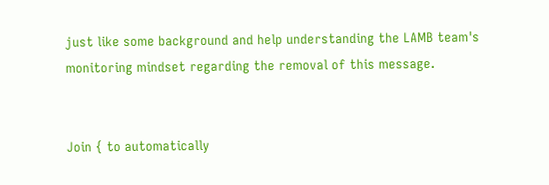just like some background and help understanding the LAMB team's
monitoring mindset regarding the removal of this message.


Join { to automatically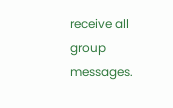receive all group messages.